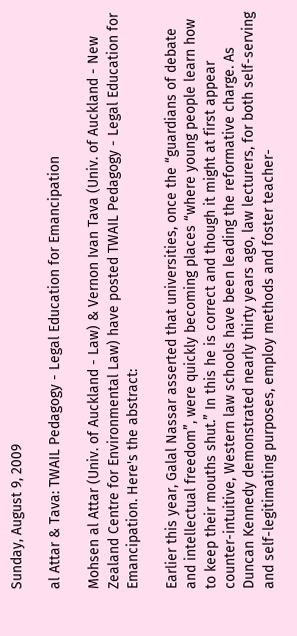Sunday, August 9, 2009

al Attar & Tava: TWAIL Pedagogy - Legal Education for Emancipation

Mohsen al Attar (Univ. of Auckland - Law) & Vernon Ivan Tava (Univ. of Auckland - New Zealand Centre for Environmental Law) have posted TWAIL Pedagogy - Legal Education for Emancipation. Here's the abstract:

Earlier this year, Galal Nassar asserted that universities, once the “guardians of debate and intellectual freedom”, were quickly becoming places “where young people learn how to keep their mouths shut.” In this he is correct and though it might at first appear counter-intuitive, Western law schools have been leading the reformative charge. As Duncan Kennedy demonstrated nearly thirty years ago, law lecturers, for both self-serving and self-legitimating purposes, employ methods and foster teacher-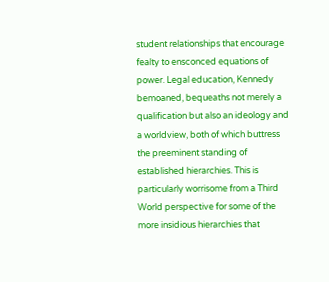student relationships that encourage fealty to ensconced equations of power. Legal education, Kennedy bemoaned, bequeaths not merely a qualification but also an ideology and a worldview, both of which buttress the preeminent standing of established hierarchies. This is particularly worrisome from a Third World perspective for some of the more insidious hierarchies that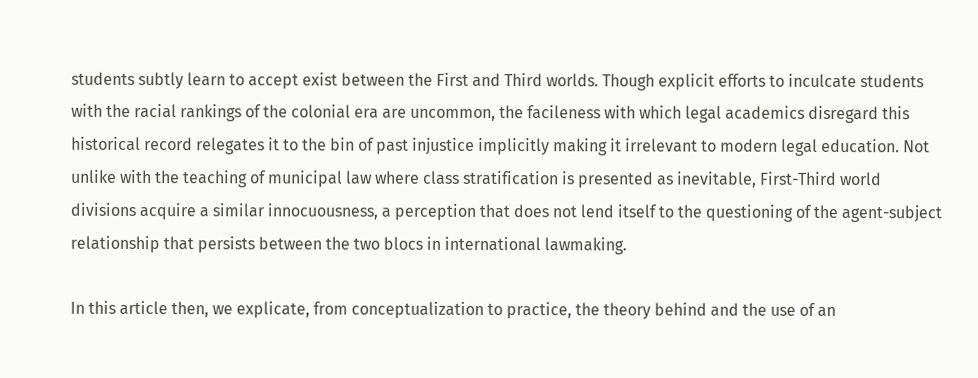students subtly learn to accept exist between the First and Third worlds. Though explicit efforts to inculcate students with the racial rankings of the colonial era are uncommon, the facileness with which legal academics disregard this historical record relegates it to the bin of past injustice implicitly making it irrelevant to modern legal education. Not unlike with the teaching of municipal law where class stratification is presented as inevitable, First-Third world divisions acquire a similar innocuousness, a perception that does not lend itself to the questioning of the agent-subject relationship that persists between the two blocs in international lawmaking.

In this article then, we explicate, from conceptualization to practice, the theory behind and the use of an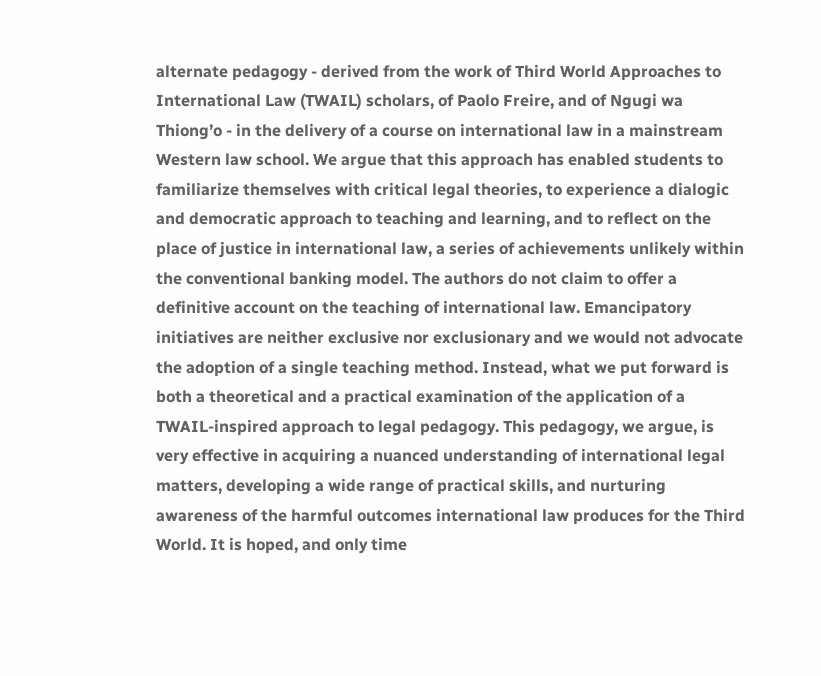alternate pedagogy - derived from the work of Third World Approaches to International Law (TWAIL) scholars, of Paolo Freire, and of Ngugi wa Thiong’o - in the delivery of a course on international law in a mainstream Western law school. We argue that this approach has enabled students to familiarize themselves with critical legal theories, to experience a dialogic and democratic approach to teaching and learning, and to reflect on the place of justice in international law, a series of achievements unlikely within the conventional banking model. The authors do not claim to offer a definitive account on the teaching of international law. Emancipatory initiatives are neither exclusive nor exclusionary and we would not advocate the adoption of a single teaching method. Instead, what we put forward is both a theoretical and a practical examination of the application of a TWAIL-inspired approach to legal pedagogy. This pedagogy, we argue, is very effective in acquiring a nuanced understanding of international legal matters, developing a wide range of practical skills, and nurturing awareness of the harmful outcomes international law produces for the Third World. It is hoped, and only time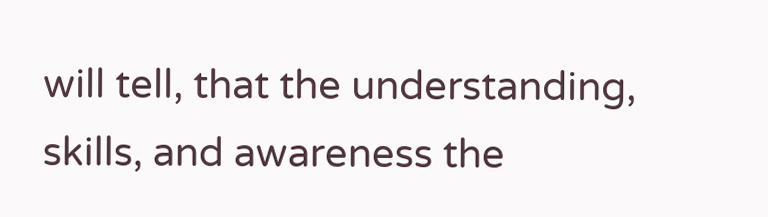will tell, that the understanding, skills, and awareness the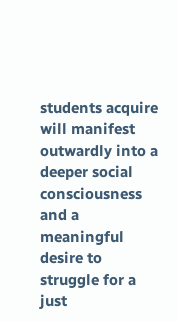students acquire will manifest outwardly into a deeper social consciousness and a meaningful desire to struggle for a just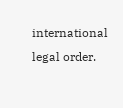international legal order.